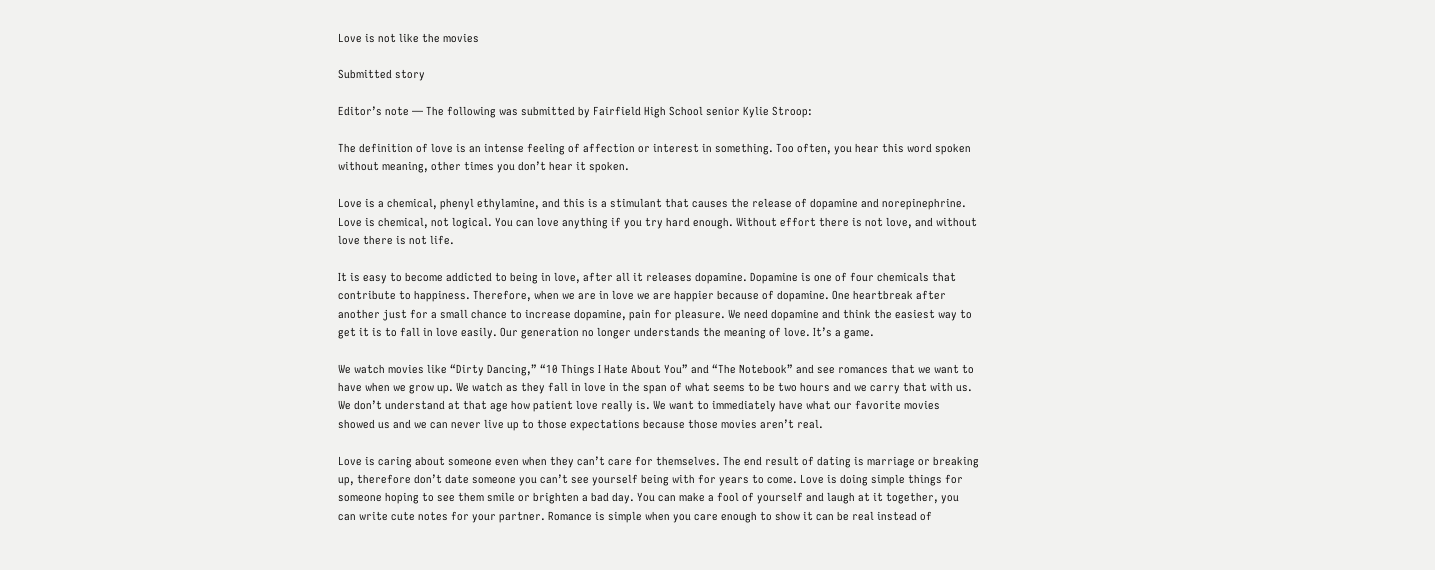Love is not like the movies

Submitted story

Editor’s note — The following was submitted by Fairfield High School senior Kylie Stroop:

The definition of love is an intense feeling of affection or interest in something. Too often, you hear this word spoken without meaning, other times you don’t hear it spoken.

Love is a chemical, phenyl ethylamine, and this is a stimulant that causes the release of dopamine and norepinephrine. Love is chemical, not logical. You can love anything if you try hard enough. Without effort there is not love, and without love there is not life.

It is easy to become addicted to being in love, after all it releases dopamine. Dopamine is one of four chemicals that contribute to happiness. Therefore, when we are in love we are happier because of dopamine. One heartbreak after another just for a small chance to increase dopamine, pain for pleasure. We need dopamine and think the easiest way to get it is to fall in love easily. Our generation no longer understands the meaning of love. It’s a game.

We watch movies like “Dirty Dancing,” “10 Things I Hate About You” and “The Notebook” and see romances that we want to have when we grow up. We watch as they fall in love in the span of what seems to be two hours and we carry that with us. We don’t understand at that age how patient love really is. We want to immediately have what our favorite movies showed us and we can never live up to those expectations because those movies aren’t real.

Love is caring about someone even when they can’t care for themselves. The end result of dating is marriage or breaking up, therefore don’t date someone you can’t see yourself being with for years to come. Love is doing simple things for someone hoping to see them smile or brighten a bad day. You can make a fool of yourself and laugh at it together, you can write cute notes for your partner. Romance is simple when you care enough to show it can be real instead of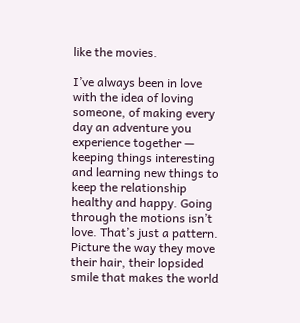like the movies.

I’ve always been in love with the idea of loving someone, of making every day an adventure you experience together — keeping things interesting and learning new things to keep the relationship healthy and happy. Going through the motions isn’t love. That’s just a pattern. Picture the way they move their hair, their lopsided smile that makes the world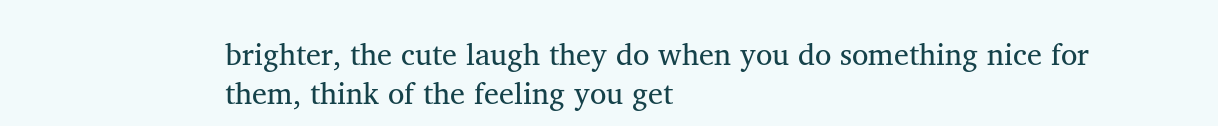brighter, the cute laugh they do when you do something nice for them, think of the feeling you get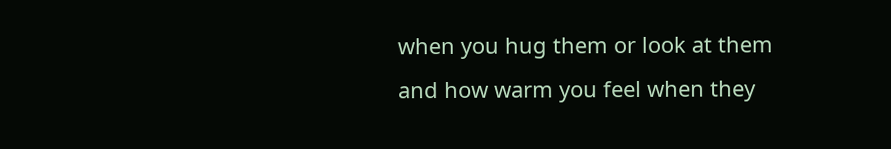when you hug them or look at them and how warm you feel when they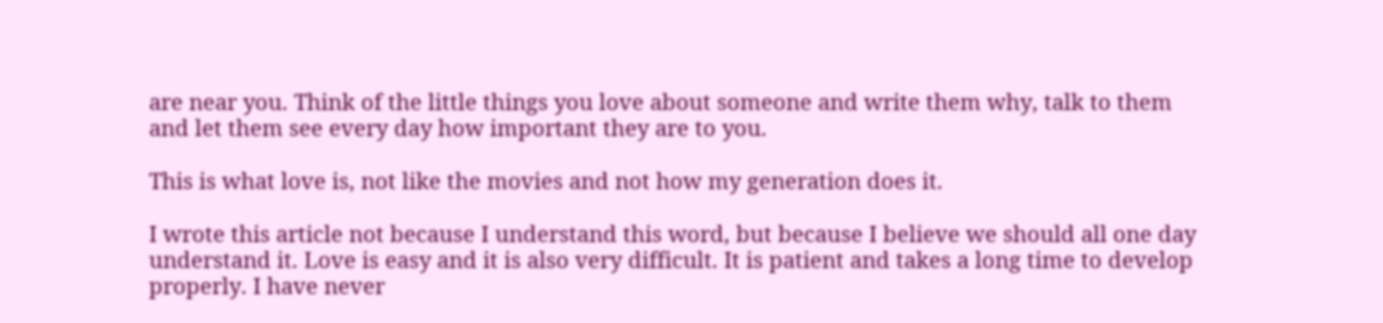are near you. Think of the little things you love about someone and write them why, talk to them and let them see every day how important they are to you.

This is what love is, not like the movies and not how my generation does it.

I wrote this article not because I understand this word, but because I believe we should all one day understand it. Love is easy and it is also very difficult. It is patient and takes a long time to develop properly. I have never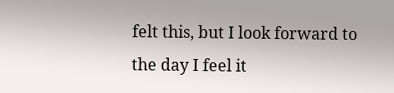felt this, but I look forward to the day I feel it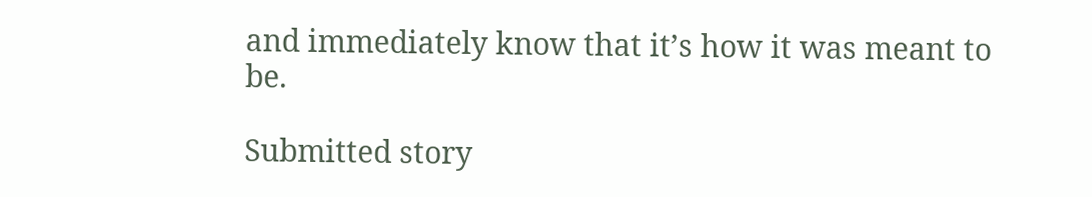and immediately know that it’s how it was meant to be.

Submitted story